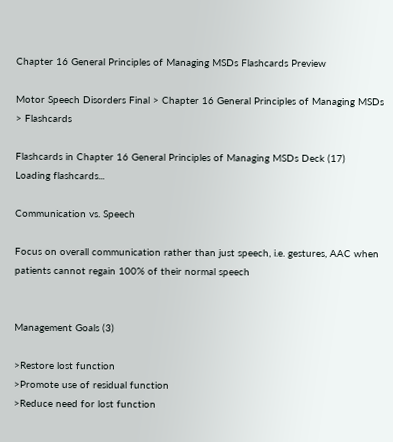Chapter 16 General Principles of Managing MSDs Flashcards Preview

Motor Speech Disorders Final > Chapter 16 General Principles of Managing MSDs > Flashcards

Flashcards in Chapter 16 General Principles of Managing MSDs Deck (17)
Loading flashcards...

Communication vs. Speech

Focus on overall communication rather than just speech, i.e. gestures, AAC when patients cannot regain 100% of their normal speech


Management Goals (3)

>Restore lost function
>Promote use of residual function
>Reduce need for lost function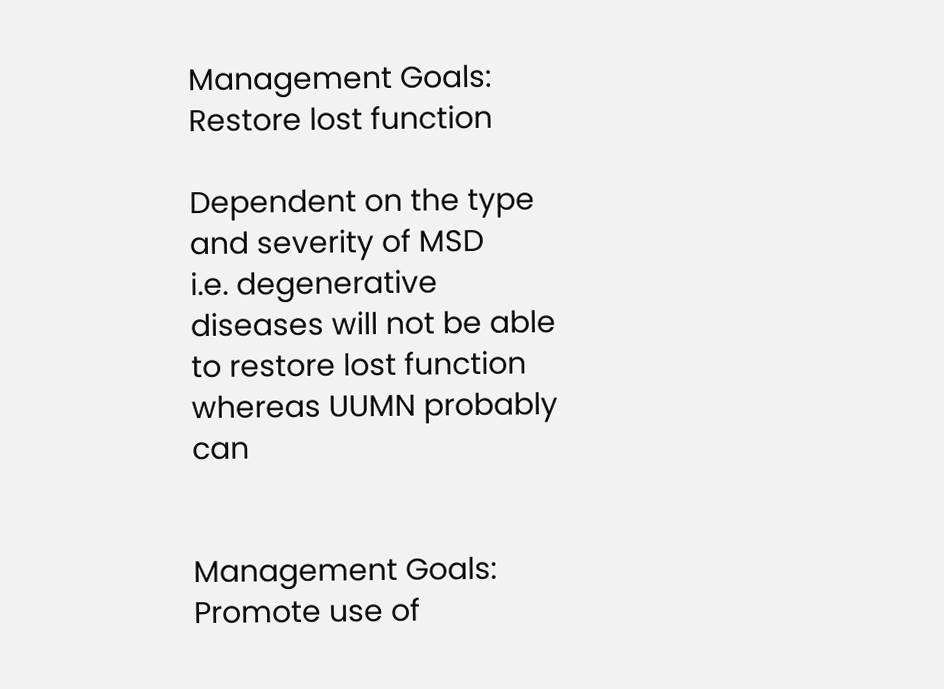Management Goals: Restore lost function

Dependent on the type and severity of MSD
i.e. degenerative diseases will not be able to restore lost function whereas UUMN probably can


Management Goals: Promote use of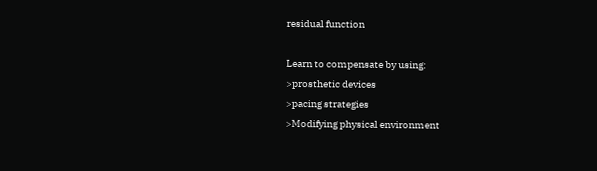residual function

Learn to compensate by using:
>prosthetic devices
>pacing strategies
>Modifying physical environment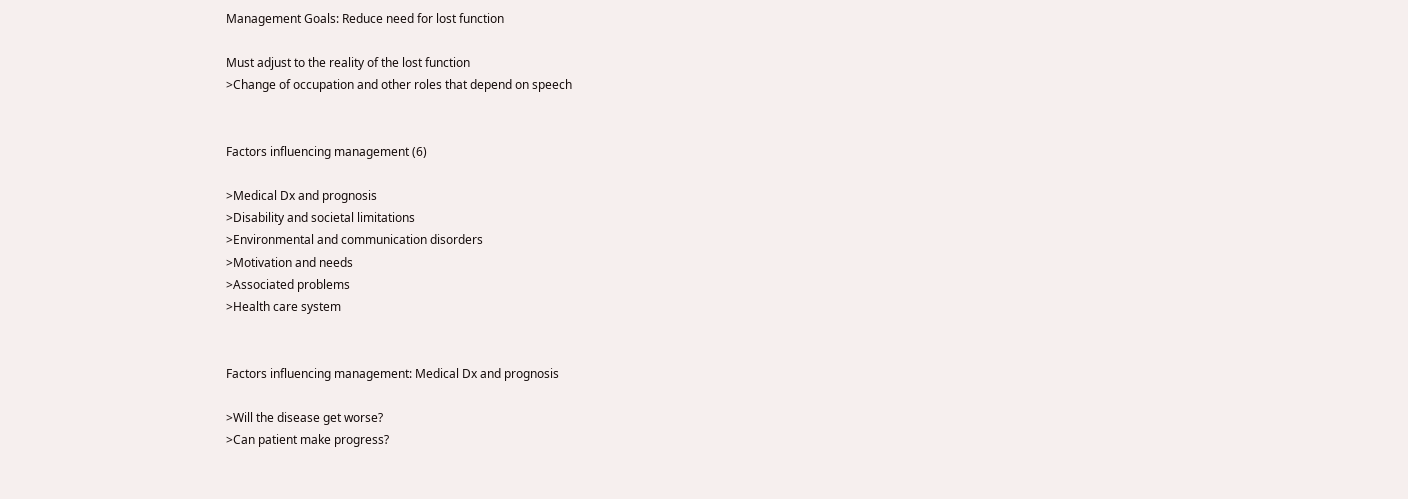Management Goals: Reduce need for lost function

Must adjust to the reality of the lost function
>Change of occupation and other roles that depend on speech


Factors influencing management (6)

>Medical Dx and prognosis
>Disability and societal limitations
>Environmental and communication disorders
>Motivation and needs
>Associated problems
>Health care system


Factors influencing management: Medical Dx and prognosis

>Will the disease get worse?
>Can patient make progress?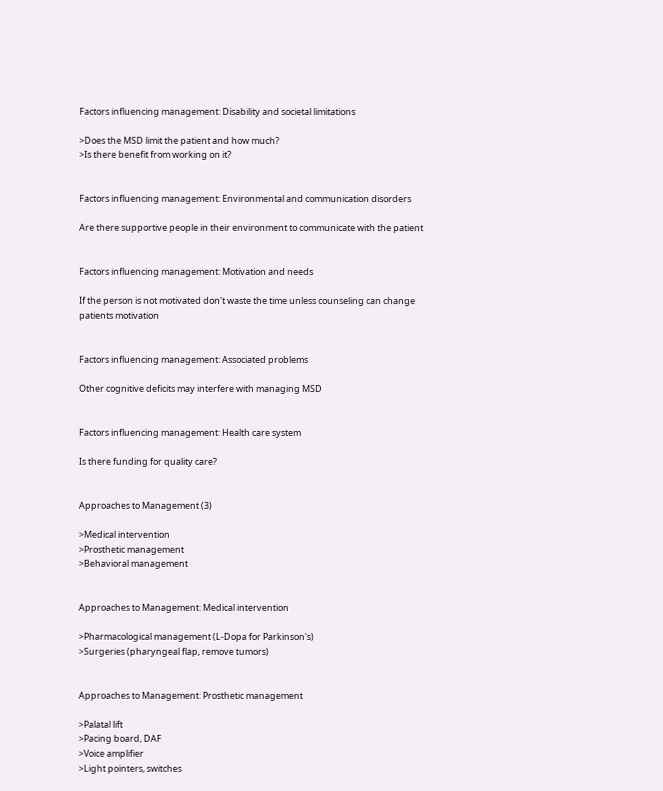Factors influencing management: Disability and societal limitations

>Does the MSD limit the patient and how much?
>Is there benefit from working on it?


Factors influencing management: Environmental and communication disorders

Are there supportive people in their environment to communicate with the patient


Factors influencing management: Motivation and needs

If the person is not motivated don't waste the time unless counseling can change patients motivation


Factors influencing management: Associated problems

Other cognitive deficits may interfere with managing MSD


Factors influencing management: Health care system

Is there funding for quality care?


Approaches to Management (3)

>Medical intervention
>Prosthetic management
>Behavioral management


Approaches to Management: Medical intervention

>Pharmacological management (L-Dopa for Parkinson's)
>Surgeries (pharyngeal flap, remove tumors)


Approaches to Management: Prosthetic management

>Palatal lift
>Pacing board, DAF
>Voice amplifier
>Light pointers, switches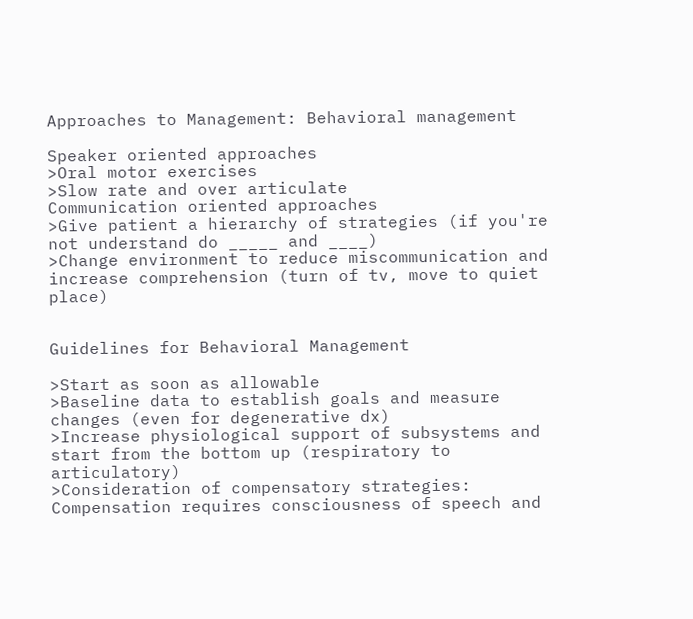Approaches to Management: Behavioral management

Speaker oriented approaches
>Oral motor exercises
>Slow rate and over articulate
Communication oriented approaches
>Give patient a hierarchy of strategies (if you're not understand do _____ and ____)
>Change environment to reduce miscommunication and increase comprehension (turn of tv, move to quiet place)


Guidelines for Behavioral Management

>Start as soon as allowable
>Baseline data to establish goals and measure changes (even for degenerative dx)
>Increase physiological support of subsystems and start from the bottom up (respiratory to articulatory)
>Consideration of compensatory strategies: Compensation requires consciousness of speech and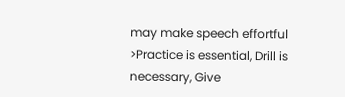may make speech effortful
>Practice is essential, Drill is necessary, Give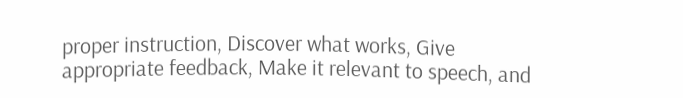proper instruction, Discover what works, Give appropriate feedback, Make it relevant to speech, and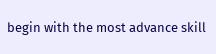begin with the most advance skill